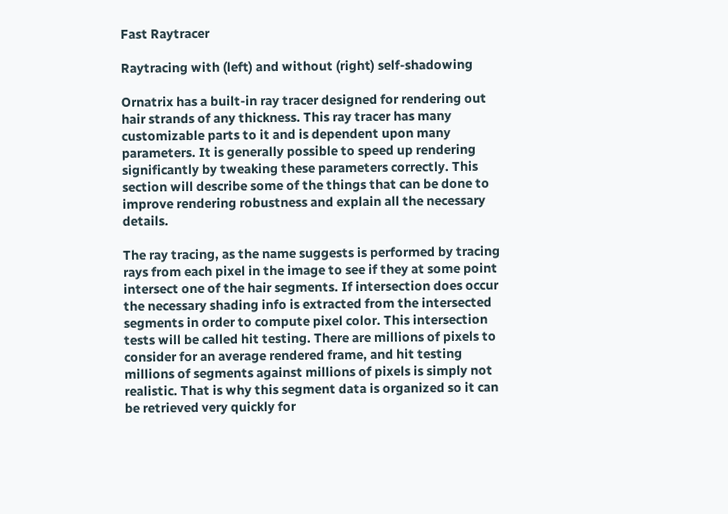Fast Raytracer

Raytracing with (left) and without (right) self-shadowing

Ornatrix has a built-in ray tracer designed for rendering out hair strands of any thickness. This ray tracer has many customizable parts to it and is dependent upon many parameters. It is generally possible to speed up rendering significantly by tweaking these parameters correctly. This section will describe some of the things that can be done to improve rendering robustness and explain all the necessary details.

The ray tracing, as the name suggests is performed by tracing rays from each pixel in the image to see if they at some point intersect one of the hair segments. If intersection does occur the necessary shading info is extracted from the intersected segments in order to compute pixel color. This intersection tests will be called hit testing. There are millions of pixels to consider for an average rendered frame, and hit testing millions of segments against millions of pixels is simply not realistic. That is why this segment data is organized so it can be retrieved very quickly for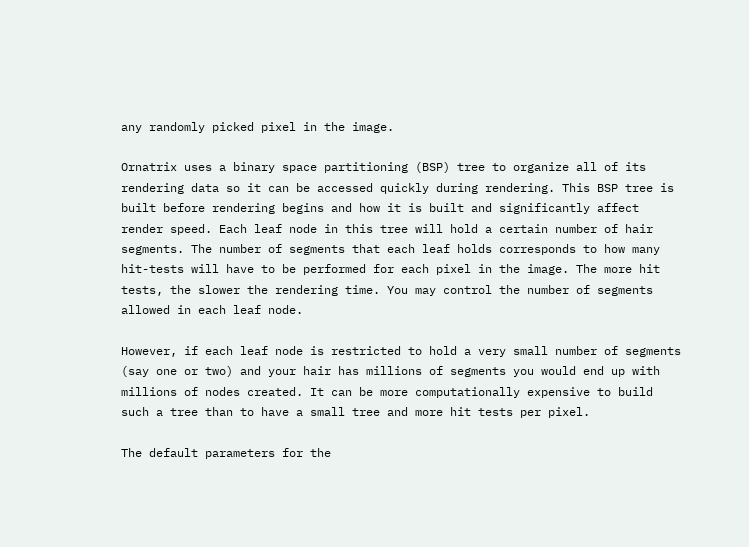any randomly picked pixel in the image.

Ornatrix uses a binary space partitioning (BSP) tree to organize all of its rendering data so it can be accessed quickly during rendering. This BSP tree is built before rendering begins and how it is built and significantly affect render speed. Each leaf node in this tree will hold a certain number of hair segments. The number of segments that each leaf holds corresponds to how many hit-tests will have to be performed for each pixel in the image. The more hit tests, the slower the rendering time. You may control the number of segments allowed in each leaf node.

However, if each leaf node is restricted to hold a very small number of segments (say one or two) and your hair has millions of segments you would end up with millions of nodes created. It can be more computationally expensive to build such a tree than to have a small tree and more hit tests per pixel.

The default parameters for the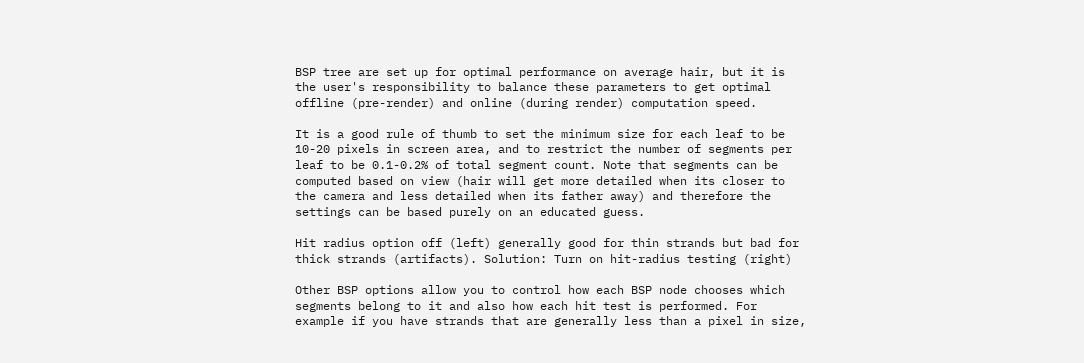BSP tree are set up for optimal performance on average hair, but it is the user's responsibility to balance these parameters to get optimal offline (pre-render) and online (during render) computation speed.

It is a good rule of thumb to set the minimum size for each leaf to be 10-20 pixels in screen area, and to restrict the number of segments per leaf to be 0.1-0.2% of total segment count. Note that segments can be computed based on view (hair will get more detailed when its closer to the camera and less detailed when its father away) and therefore the settings can be based purely on an educated guess.

Hit radius option off (left) generally good for thin strands but bad for thick strands (artifacts). Solution: Turn on hit-radius testing (right)

Other BSP options allow you to control how each BSP node chooses which segments belong to it and also how each hit test is performed. For example if you have strands that are generally less than a pixel in size,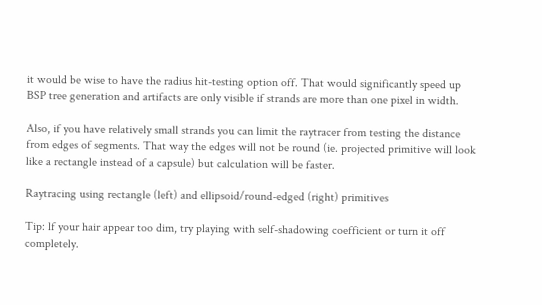it would be wise to have the radius hit-testing option off. That would significantly speed up BSP tree generation and artifacts are only visible if strands are more than one pixel in width.

Also, if you have relatively small strands you can limit the raytracer from testing the distance from edges of segments. That way the edges will not be round (ie. projected primitive will look like a rectangle instead of a capsule) but calculation will be faster.

Raytracing using rectangle (left) and ellipsoid/round-edged (right) primitives

Tip: lf your hair appear too dim, try playing with self-shadowing coefficient or turn it off completely.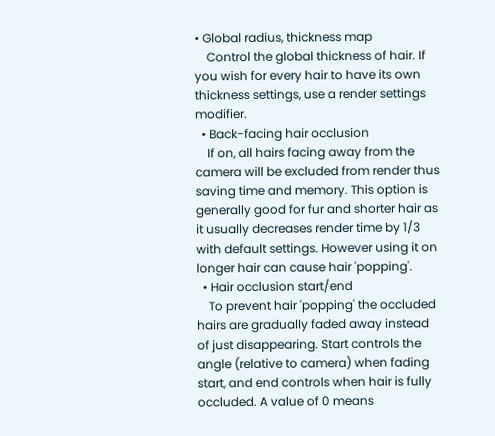• Global radius, thickness map
    Control the global thickness of hair. If you wish for every hair to have its own thickness settings, use a render settings modifier.
  • Back-facing hair occlusion
    If on, all hairs facing away from the camera will be excluded from render thus saving time and memory. This option is generally good for fur and shorter hair as it usually decreases render time by 1/3 with default settings. However using it on longer hair can cause hair 'popping'.
  • Hair occlusion start/end
    To prevent hair 'popping' the occluded hairs are gradually faded away instead of just disappearing. Start controls the angle (relative to camera) when fading start, and end controls when hair is fully occluded. A value of 0 means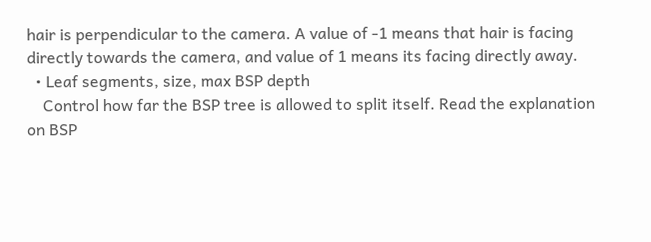hair is perpendicular to the camera. A value of -1 means that hair is facing directly towards the camera, and value of 1 means its facing directly away.
  • Leaf segments, size, max BSP depth
    Control how far the BSP tree is allowed to split itself. Read the explanation on BSP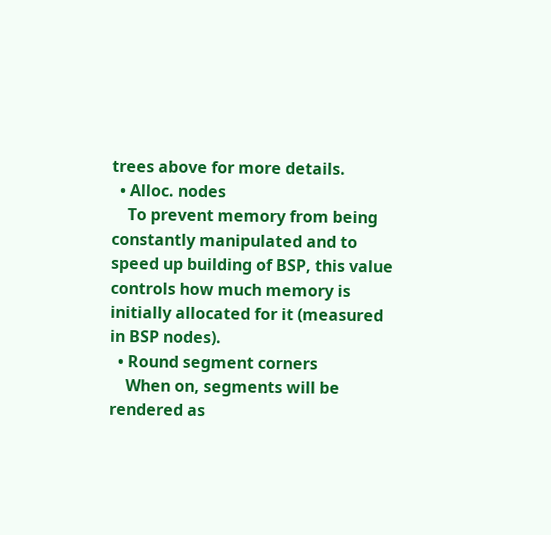trees above for more details.
  • Alloc. nodes
    To prevent memory from being constantly manipulated and to speed up building of BSP, this value controls how much memory is initially allocated for it (measured in BSP nodes).
  • Round segment corners
    When on, segments will be rendered as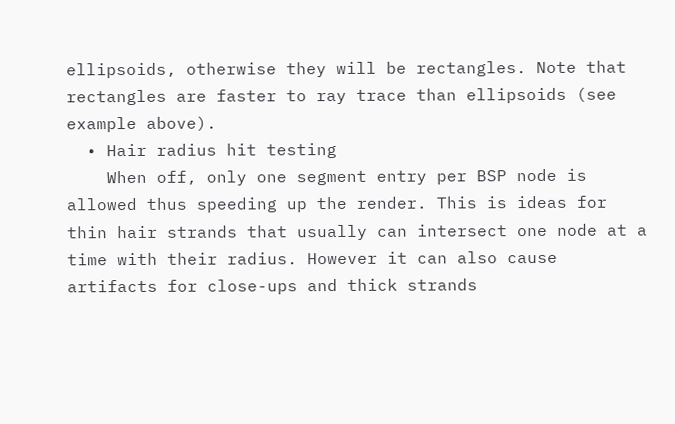ellipsoids, otherwise they will be rectangles. Note that rectangles are faster to ray trace than ellipsoids (see example above).
  • Hair radius hit testing
    When off, only one segment entry per BSP node is allowed thus speeding up the render. This is ideas for thin hair strands that usually can intersect one node at a time with their radius. However it can also cause artifacts for close-ups and thick strands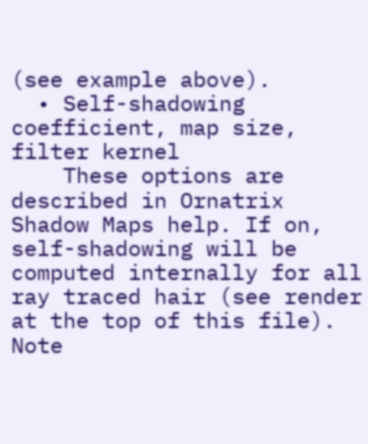(see example above).
  • Self-shadowing coefficient, map size, filter kernel
    These options are described in Ornatrix Shadow Maps help. If on, self-shadowing will be computed internally for all ray traced hair (see render at the top of this file). Note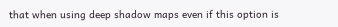that when using deep shadow maps even if this option is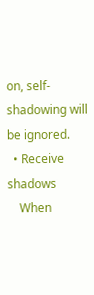on, self-shadowing will be ignored.
  • Receive shadows
    When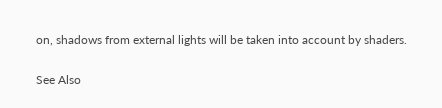on, shadows from external lights will be taken into account by shaders.

See Also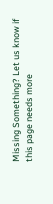Missing Something? Let us know if this page needs more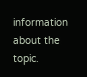information about the topic.